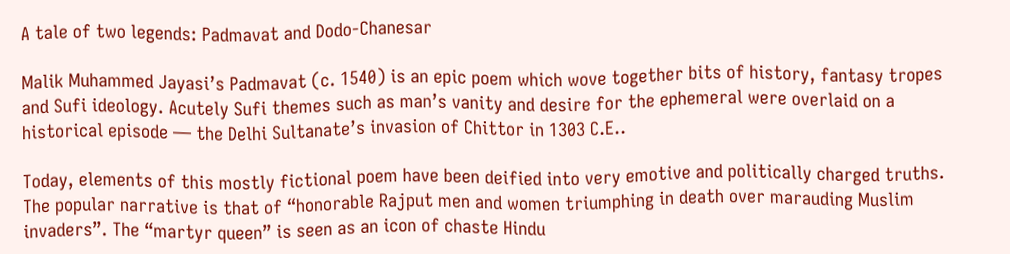A tale of two legends: Padmavat and Dodo-Chanesar

Malik Muhammed Jayasi’s Padmavat (c. 1540) is an epic poem which wove together bits of history, fantasy tropes and Sufi ideology. Acutely Sufi themes such as man’s vanity and desire for the ephemeral were overlaid on a historical episode — the Delhi Sultanate’s invasion of Chittor in 1303 C.E..

Today, elements of this mostly fictional poem have been deified into very emotive and politically charged truths. The popular narrative is that of “honorable Rajput men and women triumphing in death over marauding Muslim invaders”. The “martyr queen” is seen as an icon of chaste Hindu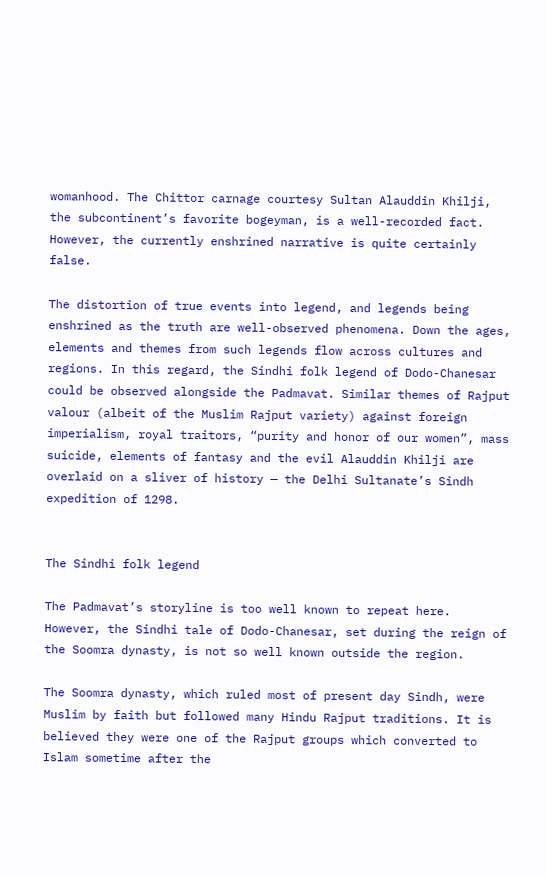womanhood. The Chittor carnage courtesy Sultan Alauddin Khilji, the subcontinent’s favorite bogeyman, is a well-recorded fact. However, the currently enshrined narrative is quite certainly false.

The distortion of true events into legend, and legends being enshrined as the truth are well-observed phenomena. Down the ages, elements and themes from such legends flow across cultures and regions. In this regard, the Sindhi folk legend of Dodo-Chanesar could be observed alongside the Padmavat. Similar themes of Rajput valour (albeit of the Muslim Rajput variety) against foreign imperialism, royal traitors, “purity and honor of our women”, mass suicide, elements of fantasy and the evil Alauddin Khilji are overlaid on a sliver of history — the Delhi Sultanate’s Sindh expedition of 1298.


The Sindhi folk legend

The Padmavat’s storyline is too well known to repeat here. However, the Sindhi tale of Dodo-Chanesar, set during the reign of the Soomra dynasty, is not so well known outside the region.

The Soomra dynasty, which ruled most of present day Sindh, were Muslim by faith but followed many Hindu Rajput traditions. It is believed they were one of the Rajput groups which converted to Islam sometime after the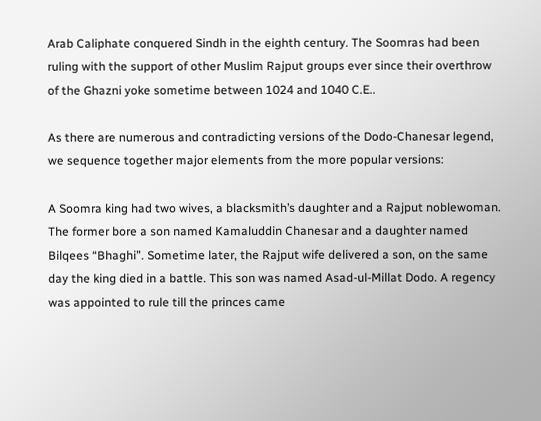Arab Caliphate conquered Sindh in the eighth century. The Soomras had been ruling with the support of other Muslim Rajput groups ever since their overthrow of the Ghazni yoke sometime between 1024 and 1040 C.E..

As there are numerous and contradicting versions of the Dodo-Chanesar legend, we sequence together major elements from the more popular versions:

A Soomra king had two wives, a blacksmith’s daughter and a Rajput noblewoman. The former bore a son named Kamaluddin Chanesar and a daughter named Bilqees “Bhaghi”. Sometime later, the Rajput wife delivered a son, on the same day the king died in a battle. This son was named Asad-ul-Millat Dodo. A regency was appointed to rule till the princes came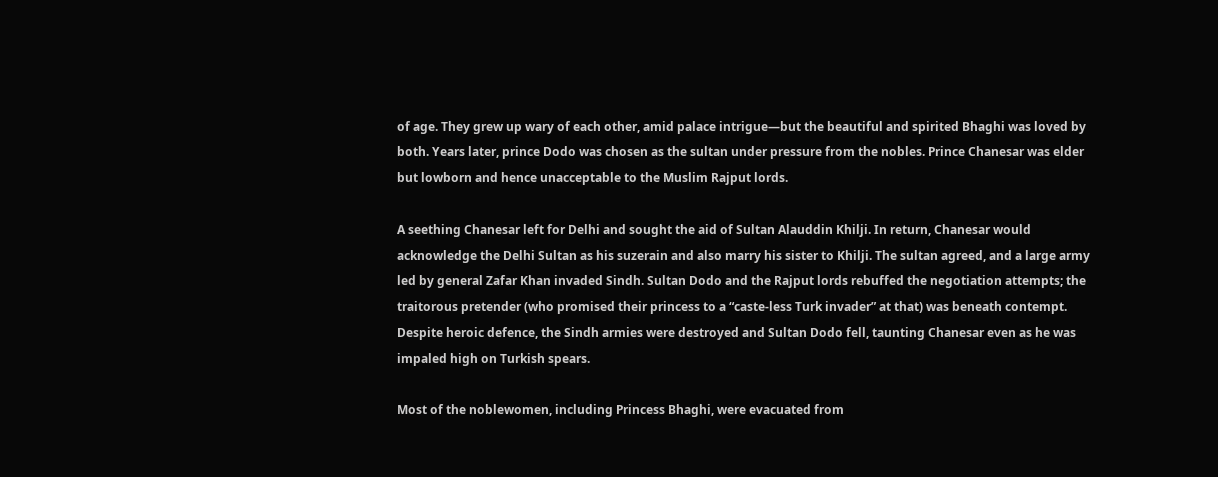of age. They grew up wary of each other, amid palace intrigue—but the beautiful and spirited Bhaghi was loved by both. Years later, prince Dodo was chosen as the sultan under pressure from the nobles. Prince Chanesar was elder but lowborn and hence unacceptable to the Muslim Rajput lords.

A seething Chanesar left for Delhi and sought the aid of Sultan Alauddin Khilji. In return, Chanesar would acknowledge the Delhi Sultan as his suzerain and also marry his sister to Khilji. The sultan agreed, and a large army led by general Zafar Khan invaded Sindh. Sultan Dodo and the Rajput lords rebuffed the negotiation attempts; the traitorous pretender (who promised their princess to a “caste-less Turk invader” at that) was beneath contempt. Despite heroic defence, the Sindh armies were destroyed and Sultan Dodo fell, taunting Chanesar even as he was impaled high on Turkish spears.

Most of the noblewomen, including Princess Bhaghi, were evacuated from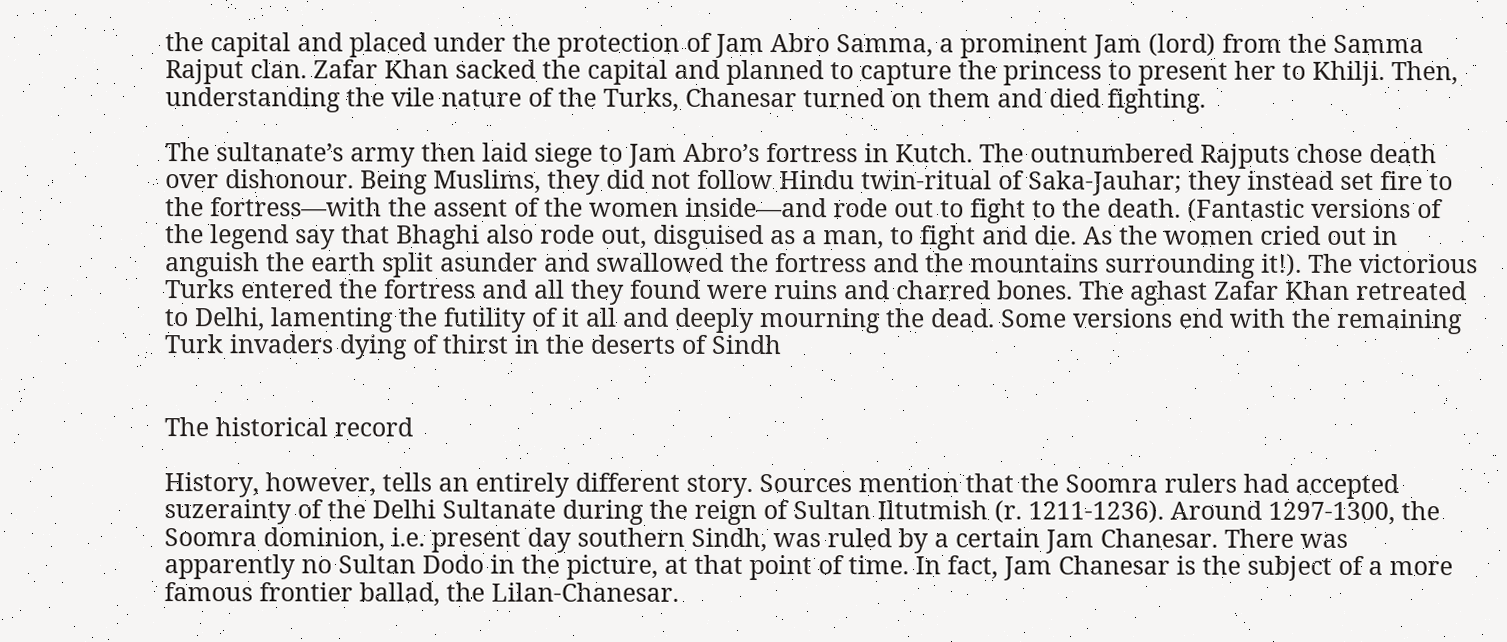the capital and placed under the protection of Jam Abro Samma, a prominent Jam (lord) from the Samma Rajput clan. Zafar Khan sacked the capital and planned to capture the princess to present her to Khilji. Then, understanding the vile nature of the Turks, Chanesar turned on them and died fighting.

The sultanate’s army then laid siege to Jam Abro’s fortress in Kutch. The outnumbered Rajputs chose death over dishonour. Being Muslims, they did not follow Hindu twin-ritual of Saka-Jauhar; they instead set fire to the fortress—with the assent of the women inside—and rode out to fight to the death. (Fantastic versions of the legend say that Bhaghi also rode out, disguised as a man, to fight and die. As the women cried out in anguish the earth split asunder and swallowed the fortress and the mountains surrounding it!). The victorious Turks entered the fortress and all they found were ruins and charred bones. The aghast Zafar Khan retreated to Delhi, lamenting the futility of it all and deeply mourning the dead. Some versions end with the remaining Turk invaders dying of thirst in the deserts of Sindh


The historical record

History, however, tells an entirely different story. Sources mention that the Soomra rulers had accepted suzerainty of the Delhi Sultanate during the reign of Sultan Iltutmish (r. 1211-1236). Around 1297-1300, the Soomra dominion, i.e. present day southern Sindh, was ruled by a certain Jam Chanesar. There was apparently no Sultan Dodo in the picture, at that point of time. In fact, Jam Chanesar is the subject of a more famous frontier ballad, the Lilan-Chanesar.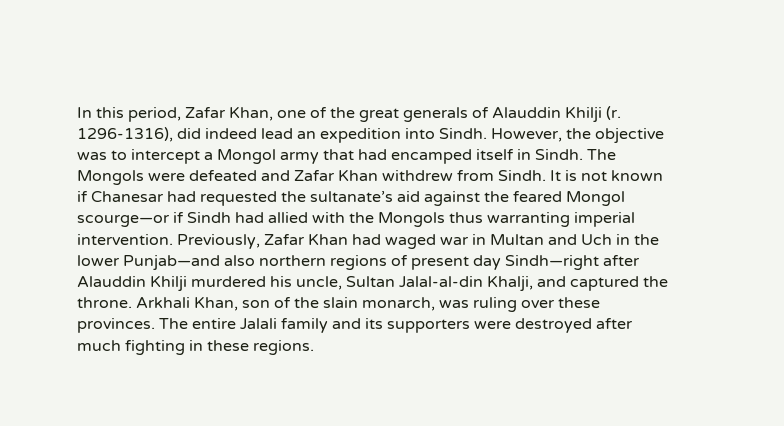In this period, Zafar Khan, one of the great generals of Alauddin Khilji (r. 1296-1316), did indeed lead an expedition into Sindh. However, the objective was to intercept a Mongol army that had encamped itself in Sindh. The Mongols were defeated and Zafar Khan withdrew from Sindh. It is not known if Chanesar had requested the sultanate’s aid against the feared Mongol scourge—or if Sindh had allied with the Mongols thus warranting imperial intervention. Previously, Zafar Khan had waged war in Multan and Uch in the lower Punjab—and also northern regions of present day Sindh—right after Alauddin Khilji murdered his uncle, Sultan Jalal-al-din Khalji, and captured the throne. Arkhali Khan, son of the slain monarch, was ruling over these provinces. The entire Jalali family and its supporters were destroyed after much fighting in these regions.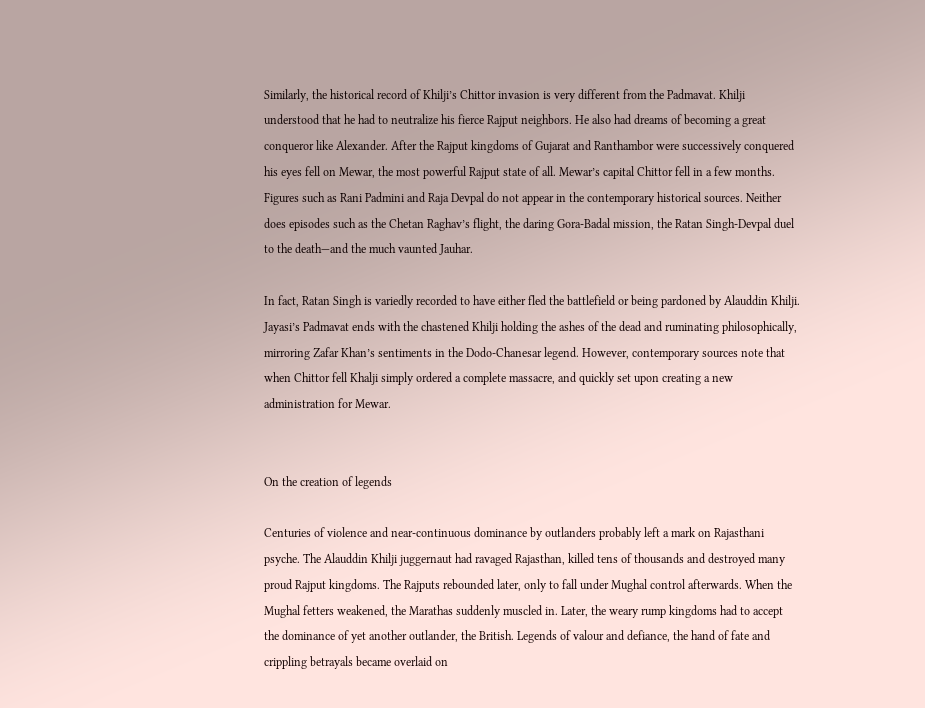Similarly, the historical record of Khilji’s Chittor invasion is very different from the Padmavat. Khilji understood that he had to neutralize his fierce Rajput neighbors. He also had dreams of becoming a great conqueror like Alexander. After the Rajput kingdoms of Gujarat and Ranthambor were successively conquered his eyes fell on Mewar, the most powerful Rajput state of all. Mewar’s capital Chittor fell in a few months. Figures such as Rani Padmini and Raja Devpal do not appear in the contemporary historical sources. Neither does episodes such as the Chetan Raghav’s flight, the daring Gora-Badal mission, the Ratan Singh-Devpal duel to the death—and the much vaunted Jauhar.

In fact, Ratan Singh is variedly recorded to have either fled the battlefield or being pardoned by Alauddin Khilji. Jayasi’s Padmavat ends with the chastened Khilji holding the ashes of the dead and ruminating philosophically, mirroring Zafar Khan’s sentiments in the Dodo-Chanesar legend. However, contemporary sources note that when Chittor fell Khalji simply ordered a complete massacre, and quickly set upon creating a new administration for Mewar.


On the creation of legends

Centuries of violence and near-continuous dominance by outlanders probably left a mark on Rajasthani psyche. The Alauddin Khilji juggernaut had ravaged Rajasthan, killed tens of thousands and destroyed many proud Rajput kingdoms. The Rajputs rebounded later, only to fall under Mughal control afterwards. When the Mughal fetters weakened, the Marathas suddenly muscled in. Later, the weary rump kingdoms had to accept the dominance of yet another outlander, the British. Legends of valour and defiance, the hand of fate and crippling betrayals became overlaid on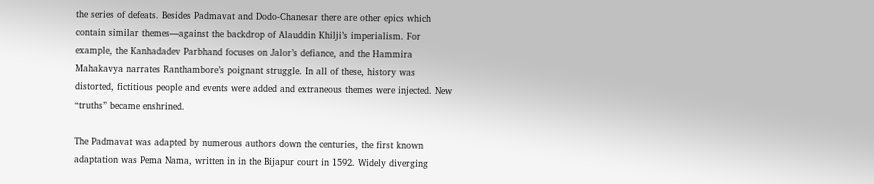the series of defeats. Besides Padmavat and Dodo-Chanesar there are other epics which contain similar themes—against the backdrop of Alauddin Khilji’s imperialism. For example, the Kanhadadev Parbhand focuses on Jalor’s defiance, and the Hammira Mahakavya narrates Ranthambore’s poignant struggle. In all of these, history was distorted, fictitious people and events were added and extraneous themes were injected. New “truths” became enshrined.

The Padmavat was adapted by numerous authors down the centuries, the first known adaptation was Pema Nama, written in in the Bijapur court in 1592. Widely diverging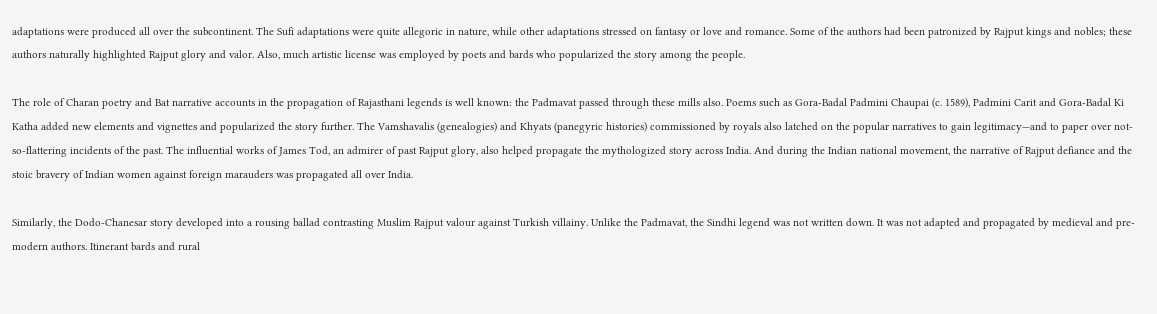adaptations were produced all over the subcontinent. The Sufi adaptations were quite allegoric in nature, while other adaptations stressed on fantasy or love and romance. Some of the authors had been patronized by Rajput kings and nobles; these authors naturally highlighted Rajput glory and valor. Also, much artistic license was employed by poets and bards who popularized the story among the people.

The role of Charan poetry and Bat narrative accounts in the propagation of Rajasthani legends is well known: the Padmavat passed through these mills also. Poems such as Gora-Badal Padmini Chaupai (c. 1589), Padmini Carit and Gora-Badal Ki Katha added new elements and vignettes and popularized the story further. The Vamshavalis (genealogies) and Khyats (panegyric histories) commissioned by royals also latched on the popular narratives to gain legitimacy—and to paper over not-so-flattering incidents of the past. The influential works of James Tod, an admirer of past Rajput glory, also helped propagate the mythologized story across India. And during the Indian national movement, the narrative of Rajput defiance and the stoic bravery of Indian women against foreign marauders was propagated all over India.

Similarly, the Dodo-Chanesar story developed into a rousing ballad contrasting Muslim Rajput valour against Turkish villainy. Unlike the Padmavat, the Sindhi legend was not written down. It was not adapted and propagated by medieval and pre-modern authors. Itinerant bards and rural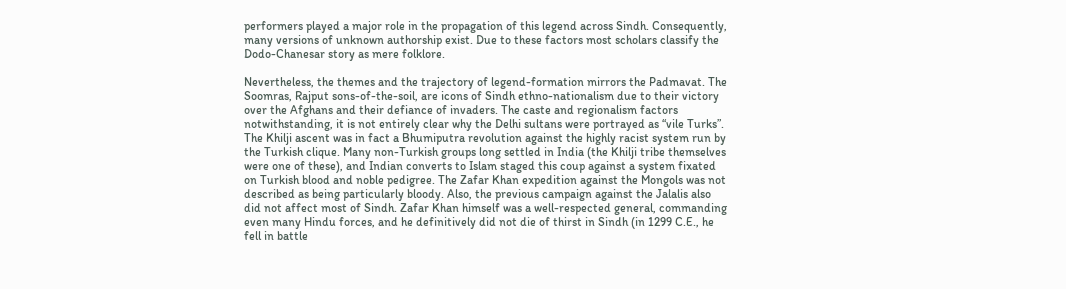performers played a major role in the propagation of this legend across Sindh. Consequently, many versions of unknown authorship exist. Due to these factors most scholars classify the Dodo-Chanesar story as mere folklore.

Nevertheless, the themes and the trajectory of legend-formation mirrors the Padmavat. The Soomras, Rajput sons-of-the-soil, are icons of Sindh ethno-nationalism due to their victory over the Afghans and their defiance of invaders. The caste and regionalism factors notwithstanding, it is not entirely clear why the Delhi sultans were portrayed as “vile Turks”. The Khilji ascent was in fact a Bhumiputra revolution against the highly racist system run by the Turkish clique. Many non-Turkish groups long settled in India (the Khilji tribe themselves were one of these), and Indian converts to Islam staged this coup against a system fixated on Turkish blood and noble pedigree. The Zafar Khan expedition against the Mongols was not described as being particularly bloody. Also, the previous campaign against the Jalalis also did not affect most of Sindh. Zafar Khan himself was a well-respected general, commanding even many Hindu forces, and he definitively did not die of thirst in Sindh (in 1299 C.E., he fell in battle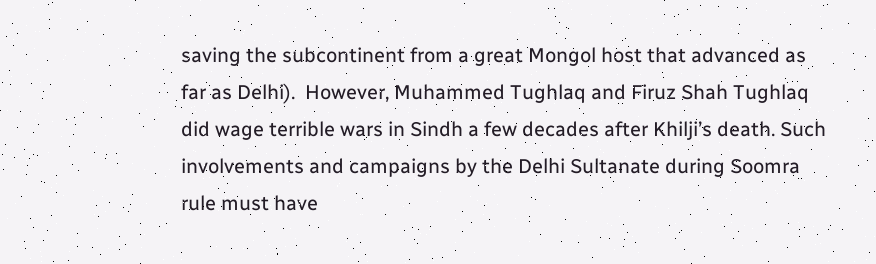saving the subcontinent from a great Mongol host that advanced as far as Delhi).  However, Muhammed Tughlaq and Firuz Shah Tughlaq did wage terrible wars in Sindh a few decades after Khilji’s death. Such involvements and campaigns by the Delhi Sultanate during Soomra rule must have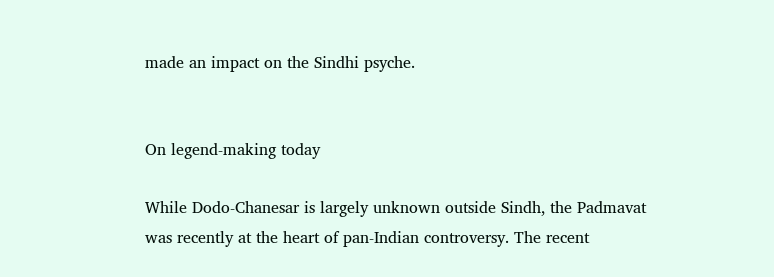made an impact on the Sindhi psyche.


On legend-making today

While Dodo-Chanesar is largely unknown outside Sindh, the Padmavat was recently at the heart of pan-Indian controversy. The recent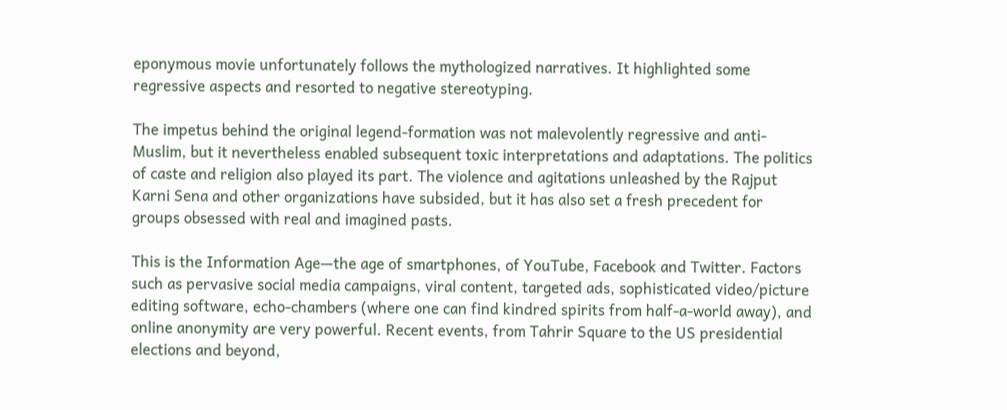eponymous movie unfortunately follows the mythologized narratives. It highlighted some regressive aspects and resorted to negative stereotyping.

The impetus behind the original legend-formation was not malevolently regressive and anti-Muslim, but it nevertheless enabled subsequent toxic interpretations and adaptations. The politics of caste and religion also played its part. The violence and agitations unleashed by the Rajput Karni Sena and other organizations have subsided, but it has also set a fresh precedent for groups obsessed with real and imagined pasts.

This is the Information Age—the age of smartphones, of YouTube, Facebook and Twitter. Factors such as pervasive social media campaigns, viral content, targeted ads, sophisticated video/picture editing software, echo-chambers (where one can find kindred spirits from half-a-world away), and online anonymity are very powerful. Recent events, from Tahrir Square to the US presidential elections and beyond,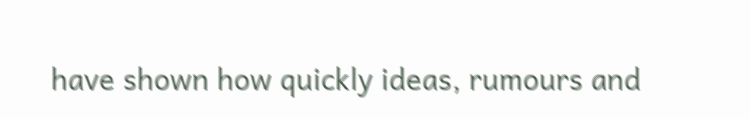have shown how quickly ideas, rumours and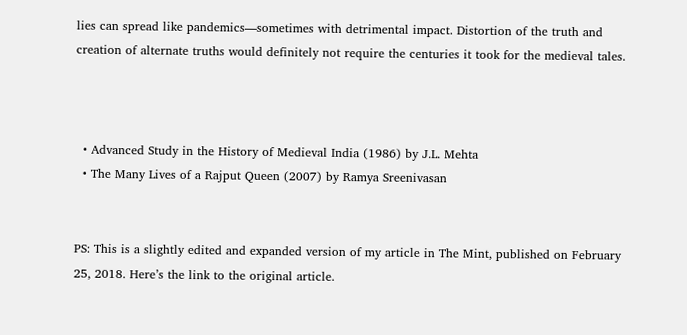lies can spread like pandemics—sometimes with detrimental impact. Distortion of the truth and creation of alternate truths would definitely not require the centuries it took for the medieval tales.



  • Advanced Study in the History of Medieval India (1986) by J.L. Mehta
  • The Many Lives of a Rajput Queen (2007) by Ramya Sreenivasan


PS: This is a slightly edited and expanded version of my article in The Mint, published on February 25, 2018. Here’s the link to the original article.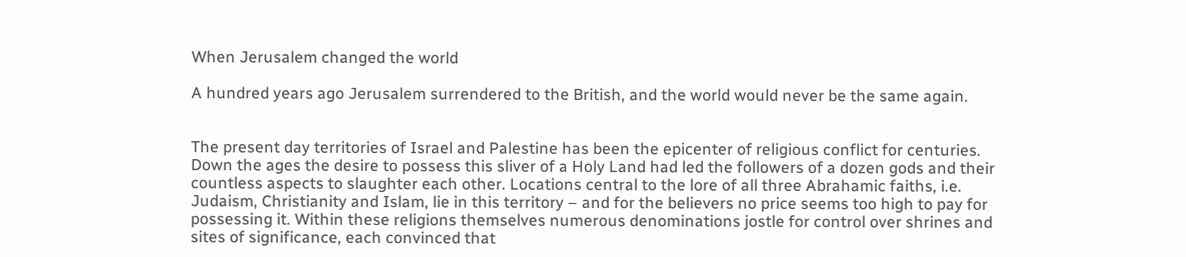When Jerusalem changed the world

A hundred years ago Jerusalem surrendered to the British, and the world would never be the same again.


The present day territories of Israel and Palestine has been the epicenter of religious conflict for centuries. Down the ages the desire to possess this sliver of a Holy Land had led the followers of a dozen gods and their countless aspects to slaughter each other. Locations central to the lore of all three Abrahamic faiths, i.e. Judaism, Christianity and Islam, lie in this territory – and for the believers no price seems too high to pay for possessing it. Within these religions themselves numerous denominations jostle for control over shrines and sites of significance, each convinced that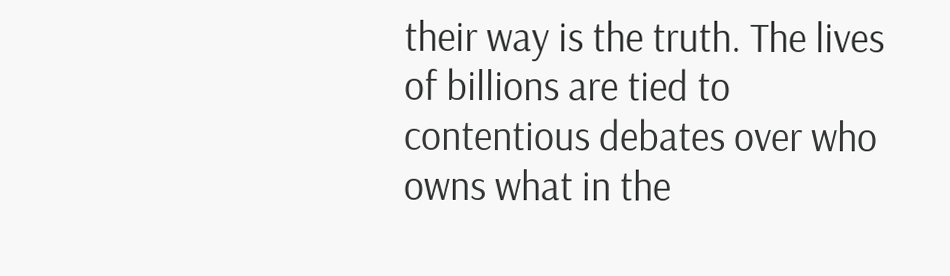their way is the truth. The lives of billions are tied to contentious debates over who owns what in the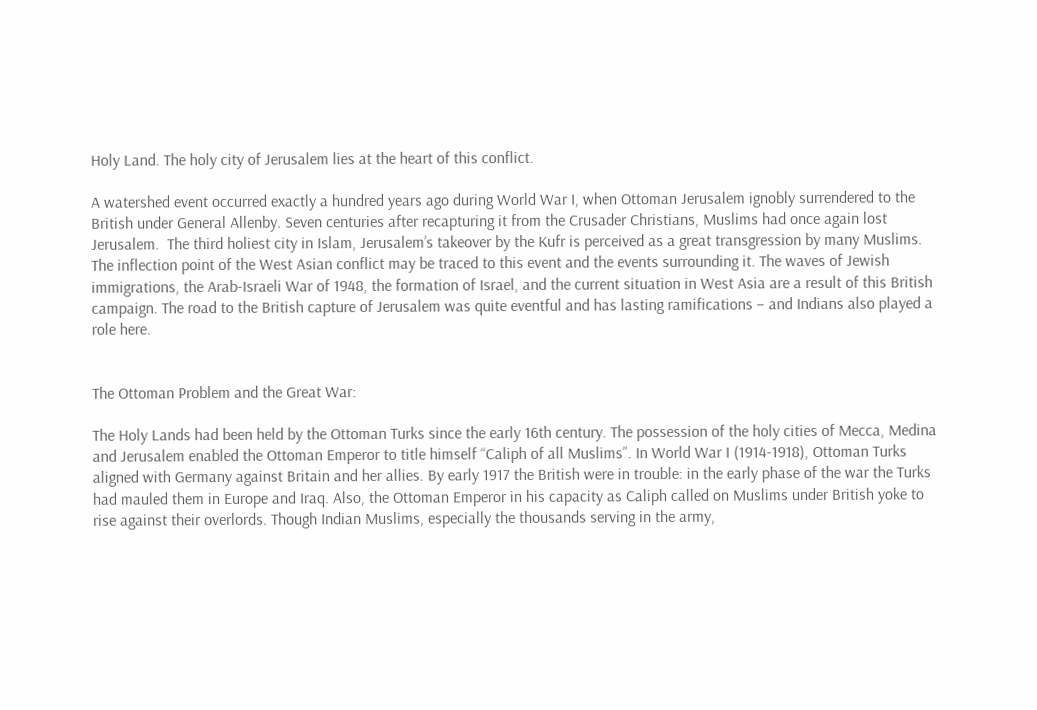Holy Land. The holy city of Jerusalem lies at the heart of this conflict.

A watershed event occurred exactly a hundred years ago during World War I, when Ottoman Jerusalem ignobly surrendered to the British under General Allenby. Seven centuries after recapturing it from the Crusader Christians, Muslims had once again lost Jerusalem.  The third holiest city in Islam, Jerusalem’s takeover by the Kufr is perceived as a great transgression by many Muslims. The inflection point of the West Asian conflict may be traced to this event and the events surrounding it. The waves of Jewish immigrations, the Arab-Israeli War of 1948, the formation of Israel, and the current situation in West Asia are a result of this British campaign. The road to the British capture of Jerusalem was quite eventful and has lasting ramifications – and Indians also played a role here.


The Ottoman Problem and the Great War:

The Holy Lands had been held by the Ottoman Turks since the early 16th century. The possession of the holy cities of Mecca, Medina and Jerusalem enabled the Ottoman Emperor to title himself “Caliph of all Muslims”. In World War I (1914-1918), Ottoman Turks aligned with Germany against Britain and her allies. By early 1917 the British were in trouble: in the early phase of the war the Turks had mauled them in Europe and Iraq. Also, the Ottoman Emperor in his capacity as Caliph called on Muslims under British yoke to rise against their overlords. Though Indian Muslims, especially the thousands serving in the army,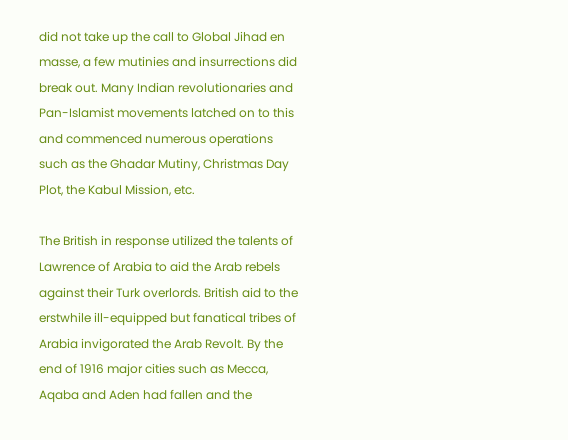did not take up the call to Global Jihad en masse, a few mutinies and insurrections did break out. Many Indian revolutionaries and Pan-Islamist movements latched on to this and commenced numerous operations such as the Ghadar Mutiny, Christmas Day Plot, the Kabul Mission, etc.

The British in response utilized the talents of Lawrence of Arabia to aid the Arab rebels against their Turk overlords. British aid to the erstwhile ill-equipped but fanatical tribes of Arabia invigorated the Arab Revolt. By the end of 1916 major cities such as Mecca, Aqaba and Aden had fallen and the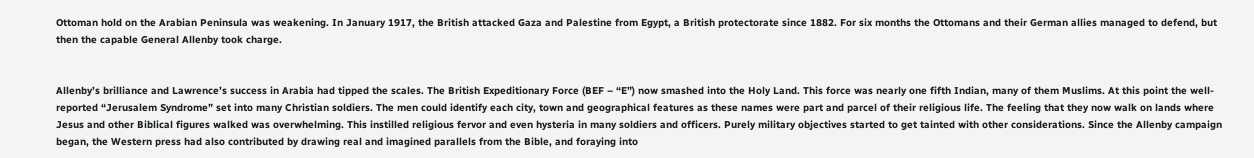Ottoman hold on the Arabian Peninsula was weakening. In January 1917, the British attacked Gaza and Palestine from Egypt, a British protectorate since 1882. For six months the Ottomans and their German allies managed to defend, but then the capable General Allenby took charge.


Allenby’s brilliance and Lawrence’s success in Arabia had tipped the scales. The British Expeditionary Force (BEF – “E”) now smashed into the Holy Land. This force was nearly one fifth Indian, many of them Muslims. At this point the well-reported “Jerusalem Syndrome” set into many Christian soldiers. The men could identify each city, town and geographical features as these names were part and parcel of their religious life. The feeling that they now walk on lands where Jesus and other Biblical figures walked was overwhelming. This instilled religious fervor and even hysteria in many soldiers and officers. Purely military objectives started to get tainted with other considerations. Since the Allenby campaign began, the Western press had also contributed by drawing real and imagined parallels from the Bible, and foraying into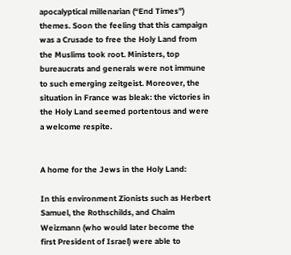apocalyptical millenarian (“End Times”) themes. Soon the feeling that this campaign was a Crusade to free the Holy Land from the Muslims took root. Ministers, top bureaucrats and generals were not immune to such emerging zeitgeist. Moreover, the situation in France was bleak: the victories in the Holy Land seemed portentous and were a welcome respite.


A home for the Jews in the Holy Land:

In this environment Zionists such as Herbert Samuel, the Rothschilds, and Chaim Weizmann (who would later become the first President of Israel) were able to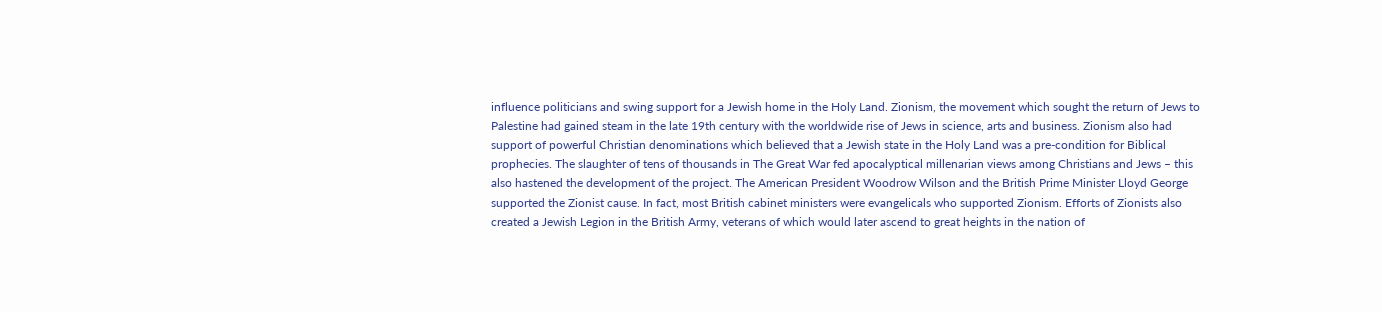influence politicians and swing support for a Jewish home in the Holy Land. Zionism, the movement which sought the return of Jews to Palestine had gained steam in the late 19th century with the worldwide rise of Jews in science, arts and business. Zionism also had support of powerful Christian denominations which believed that a Jewish state in the Holy Land was a pre-condition for Biblical prophecies. The slaughter of tens of thousands in The Great War fed apocalyptical millenarian views among Christians and Jews – this also hastened the development of the project. The American President Woodrow Wilson and the British Prime Minister Lloyd George supported the Zionist cause. In fact, most British cabinet ministers were evangelicals who supported Zionism. Efforts of Zionists also created a Jewish Legion in the British Army, veterans of which would later ascend to great heights in the nation of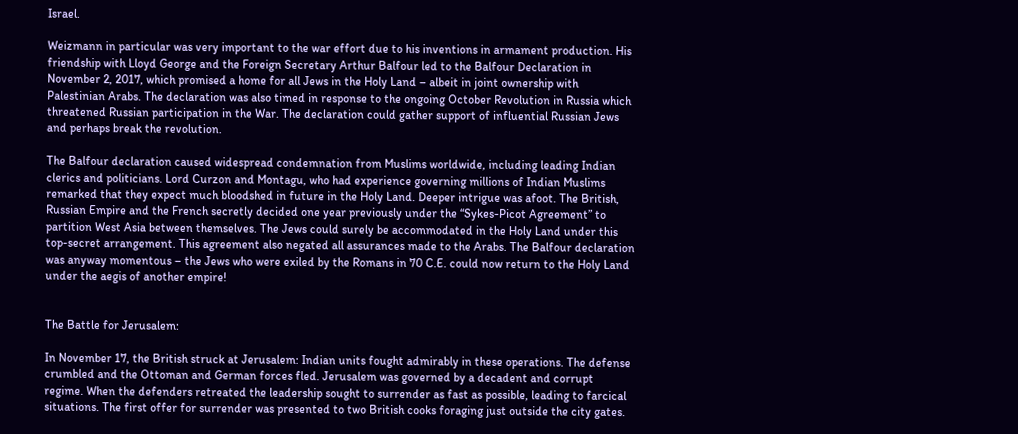Israel.

Weizmann in particular was very important to the war effort due to his inventions in armament production. His friendship with Lloyd George and the Foreign Secretary Arthur Balfour led to the Balfour Declaration in November 2, 2017, which promised a home for all Jews in the Holy Land – albeit in joint ownership with Palestinian Arabs. The declaration was also timed in response to the ongoing October Revolution in Russia which threatened Russian participation in the War. The declaration could gather support of influential Russian Jews and perhaps break the revolution.

The Balfour declaration caused widespread condemnation from Muslims worldwide, including leading Indian clerics and politicians. Lord Curzon and Montagu, who had experience governing millions of Indian Muslims remarked that they expect much bloodshed in future in the Holy Land. Deeper intrigue was afoot. The British, Russian Empire and the French secretly decided one year previously under the “Sykes-Picot Agreement” to partition West Asia between themselves. The Jews could surely be accommodated in the Holy Land under this top-secret arrangement. This agreement also negated all assurances made to the Arabs. The Balfour declaration was anyway momentous – the Jews who were exiled by the Romans in 70 C.E. could now return to the Holy Land under the aegis of another empire!


The Battle for Jerusalem:

In November 17, the British struck at Jerusalem: Indian units fought admirably in these operations. The defense crumbled and the Ottoman and German forces fled. Jerusalem was governed by a decadent and corrupt regime. When the defenders retreated the leadership sought to surrender as fast as possible, leading to farcical situations. The first offer for surrender was presented to two British cooks foraging just outside the city gates.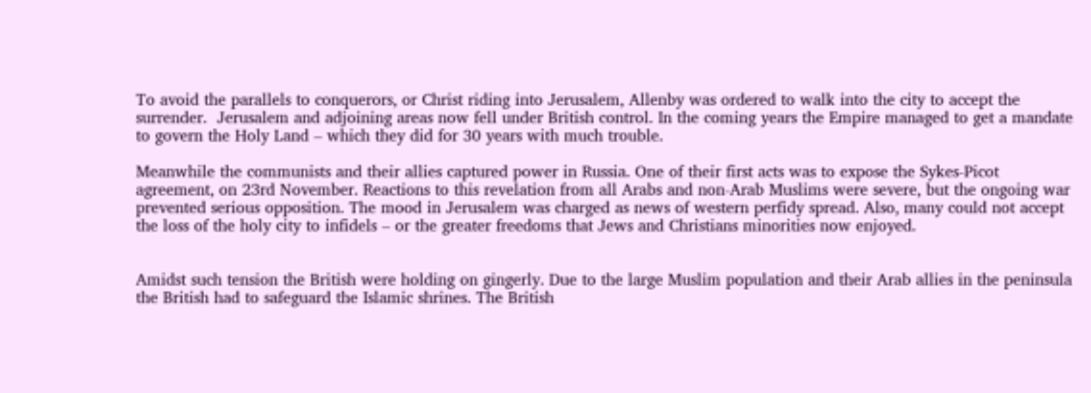To avoid the parallels to conquerors, or Christ riding into Jerusalem, Allenby was ordered to walk into the city to accept the surrender.  Jerusalem and adjoining areas now fell under British control. In the coming years the Empire managed to get a mandate to govern the Holy Land – which they did for 30 years with much trouble.

Meanwhile the communists and their allies captured power in Russia. One of their first acts was to expose the Sykes-Picot agreement, on 23rd November. Reactions to this revelation from all Arabs and non-Arab Muslims were severe, but the ongoing war prevented serious opposition. The mood in Jerusalem was charged as news of western perfidy spread. Also, many could not accept the loss of the holy city to infidels – or the greater freedoms that Jews and Christians minorities now enjoyed.


Amidst such tension the British were holding on gingerly. Due to the large Muslim population and their Arab allies in the peninsula the British had to safeguard the Islamic shrines. The British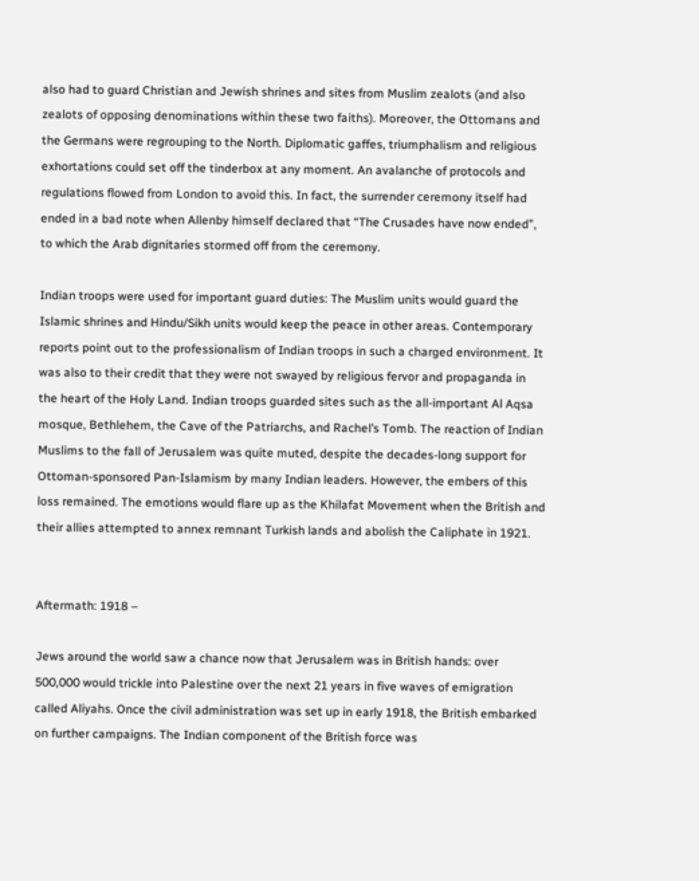also had to guard Christian and Jewish shrines and sites from Muslim zealots (and also zealots of opposing denominations within these two faiths). Moreover, the Ottomans and the Germans were regrouping to the North. Diplomatic gaffes, triumphalism and religious exhortations could set off the tinderbox at any moment. An avalanche of protocols and regulations flowed from London to avoid this. In fact, the surrender ceremony itself had ended in a bad note when Allenby himself declared that “The Crusades have now ended”, to which the Arab dignitaries stormed off from the ceremony.

Indian troops were used for important guard duties: The Muslim units would guard the Islamic shrines and Hindu/Sikh units would keep the peace in other areas. Contemporary reports point out to the professionalism of Indian troops in such a charged environment. It was also to their credit that they were not swayed by religious fervor and propaganda in the heart of the Holy Land. Indian troops guarded sites such as the all-important Al Aqsa mosque, Bethlehem, the Cave of the Patriarchs, and Rachel’s Tomb. The reaction of Indian Muslims to the fall of Jerusalem was quite muted, despite the decades-long support for Ottoman-sponsored Pan-Islamism by many Indian leaders. However, the embers of this loss remained. The emotions would flare up as the Khilafat Movement when the British and their allies attempted to annex remnant Turkish lands and abolish the Caliphate in 1921.


Aftermath: 1918 –

Jews around the world saw a chance now that Jerusalem was in British hands: over 500,000 would trickle into Palestine over the next 21 years in five waves of emigration called Aliyahs. Once the civil administration was set up in early 1918, the British embarked on further campaigns. The Indian component of the British force was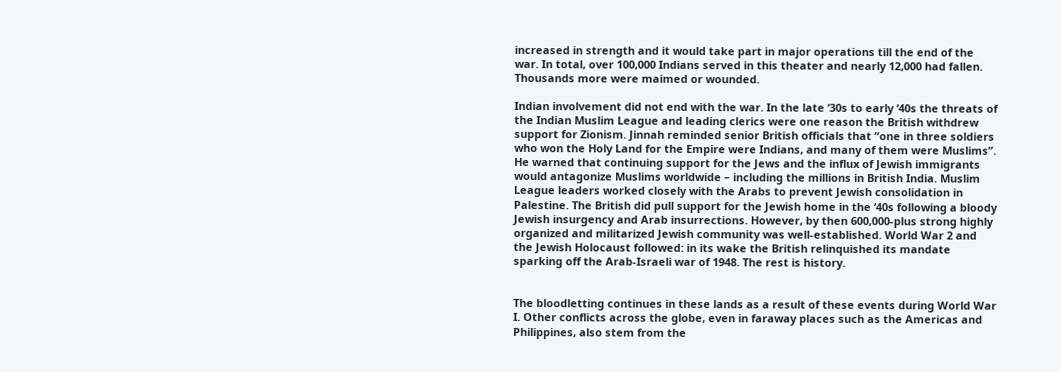increased in strength and it would take part in major operations till the end of the war. In total, over 100,000 Indians served in this theater and nearly 12,000 had fallen. Thousands more were maimed or wounded.

Indian involvement did not end with the war. In the late ‘30s to early ‘40s the threats of the Indian Muslim League and leading clerics were one reason the British withdrew support for Zionism. Jinnah reminded senior British officials that “one in three soldiers who won the Holy Land for the Empire were Indians, and many of them were Muslims”. He warned that continuing support for the Jews and the influx of Jewish immigrants would antagonize Muslims worldwide – including the millions in British India. Muslim League leaders worked closely with the Arabs to prevent Jewish consolidation in Palestine. The British did pull support for the Jewish home in the ‘40s following a bloody Jewish insurgency and Arab insurrections. However, by then 600,000-plus strong highly organized and militarized Jewish community was well-established. World War 2 and the Jewish Holocaust followed: in its wake the British relinquished its mandate sparking off the Arab-Israeli war of 1948. The rest is history.


The bloodletting continues in these lands as a result of these events during World War I. Other conflicts across the globe, even in faraway places such as the Americas and Philippines, also stem from the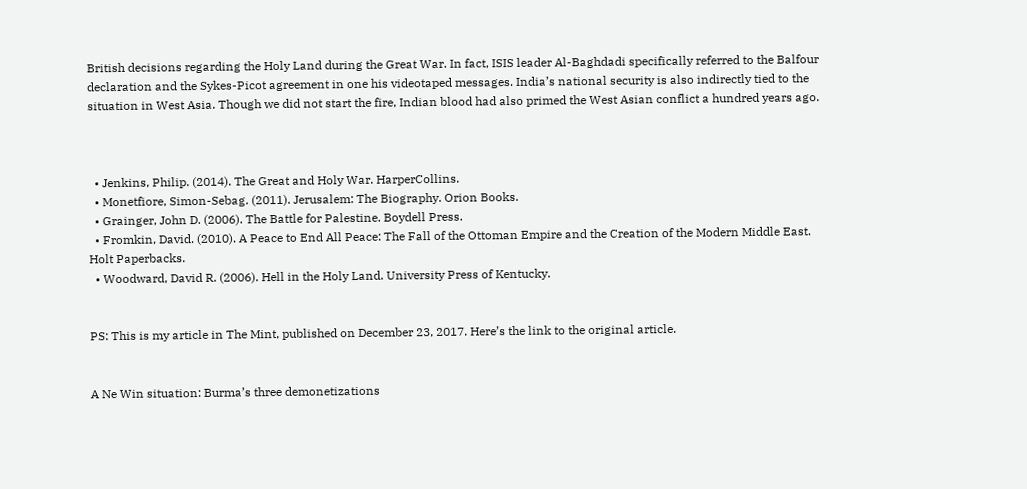British decisions regarding the Holy Land during the Great War. In fact, ISIS leader Al-Baghdadi specifically referred to the Balfour declaration and the Sykes-Picot agreement in one his videotaped messages. India’s national security is also indirectly tied to the situation in West Asia. Though we did not start the fire, Indian blood had also primed the West Asian conflict a hundred years ago.



  • Jenkins, Philip. (2014). The Great and Holy War. HarperCollins.
  • Monetfiore, Simon-Sebag. (2011). Jerusalem: The Biography. Orion Books.
  • Grainger, John D. (2006). The Battle for Palestine. Boydell Press.
  • Fromkin, David. (2010). A Peace to End All Peace: The Fall of the Ottoman Empire and the Creation of the Modern Middle East. Holt Paperbacks.
  • Woodward, David R. (2006). Hell in the Holy Land. University Press of Kentucky.


PS: This is my article in The Mint, published on December 23, 2017. Here’s the link to the original article.


A Ne Win situation: Burma’s three demonetizations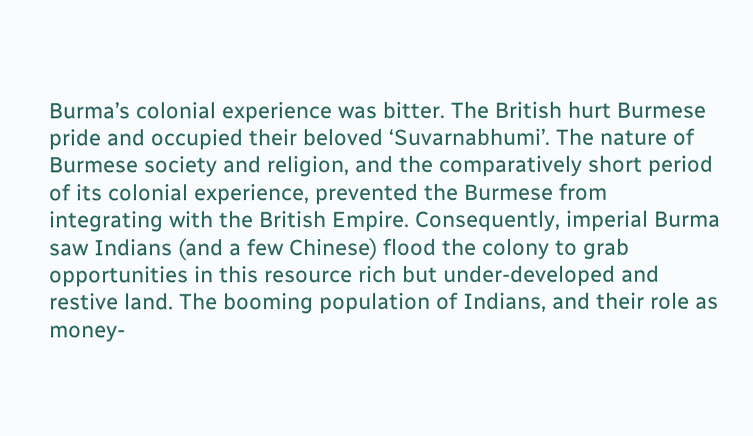Burma’s colonial experience was bitter. The British hurt Burmese pride and occupied their beloved ‘Suvarnabhumi’. The nature of Burmese society and religion, and the comparatively short period of its colonial experience, prevented the Burmese from integrating with the British Empire. Consequently, imperial Burma saw Indians (and a few Chinese) flood the colony to grab opportunities in this resource rich but under-developed and restive land. The booming population of Indians, and their role as money-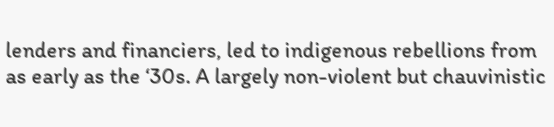lenders and financiers, led to indigenous rebellions from as early as the ‘30s. A largely non-violent but chauvinistic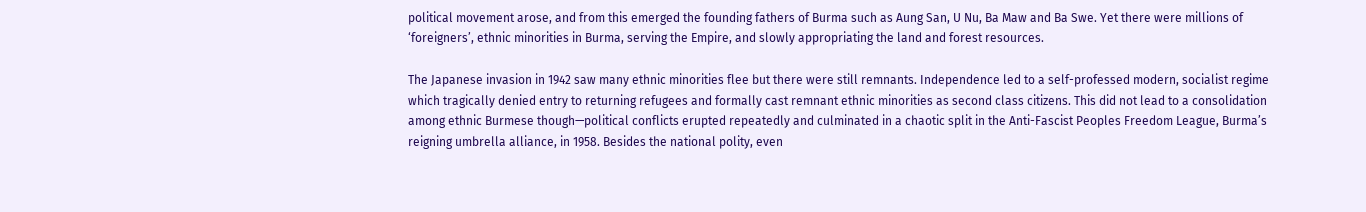political movement arose, and from this emerged the founding fathers of Burma such as Aung San, U Nu, Ba Maw and Ba Swe. Yet there were millions of ‘foreigners’, ethnic minorities in Burma, serving the Empire, and slowly appropriating the land and forest resources.

The Japanese invasion in 1942 saw many ethnic minorities flee but there were still remnants. Independence led to a self-professed modern, socialist regime which tragically denied entry to returning refugees and formally cast remnant ethnic minorities as second class citizens. This did not lead to a consolidation among ethnic Burmese though—political conflicts erupted repeatedly and culminated in a chaotic split in the Anti-Fascist Peoples Freedom League, Burma’s reigning umbrella alliance, in 1958. Besides the national polity, even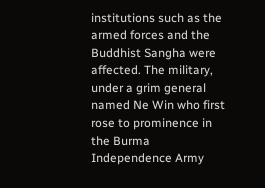institutions such as the armed forces and the Buddhist Sangha were affected. The military, under a grim general named Ne Win who first rose to prominence in the Burma Independence Army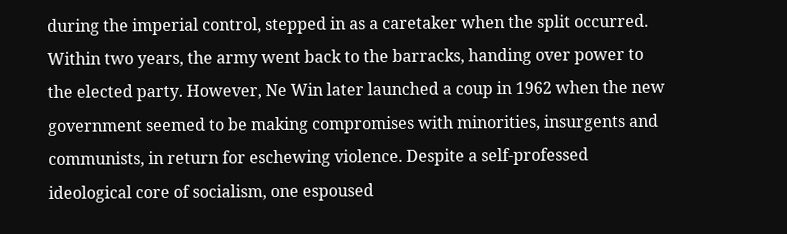during the imperial control, stepped in as a caretaker when the split occurred. Within two years, the army went back to the barracks, handing over power to the elected party. However, Ne Win later launched a coup in 1962 when the new government seemed to be making compromises with minorities, insurgents and communists, in return for eschewing violence. Despite a self-professed ideological core of socialism, one espoused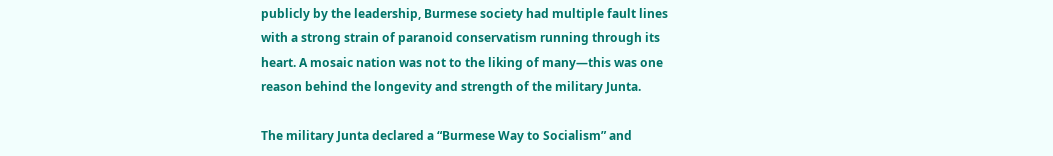publicly by the leadership, Burmese society had multiple fault lines with a strong strain of paranoid conservatism running through its heart. A mosaic nation was not to the liking of many—this was one reason behind the longevity and strength of the military Junta.

The military Junta declared a “Burmese Way to Socialism” and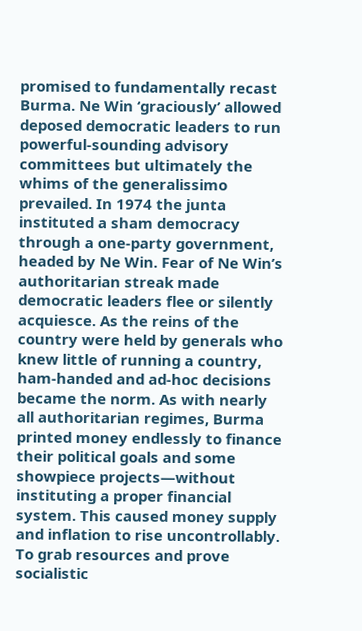promised to fundamentally recast Burma. Ne Win ‘graciously’ allowed deposed democratic leaders to run powerful-sounding advisory committees but ultimately the whims of the generalissimo prevailed. In 1974 the junta instituted a sham democracy through a one-party government, headed by Ne Win. Fear of Ne Win’s authoritarian streak made democratic leaders flee or silently acquiesce. As the reins of the country were held by generals who knew little of running a country, ham-handed and ad-hoc decisions became the norm. As with nearly all authoritarian regimes, Burma printed money endlessly to finance their political goals and some showpiece projects—without instituting a proper financial system. This caused money supply and inflation to rise uncontrollably. To grab resources and prove socialistic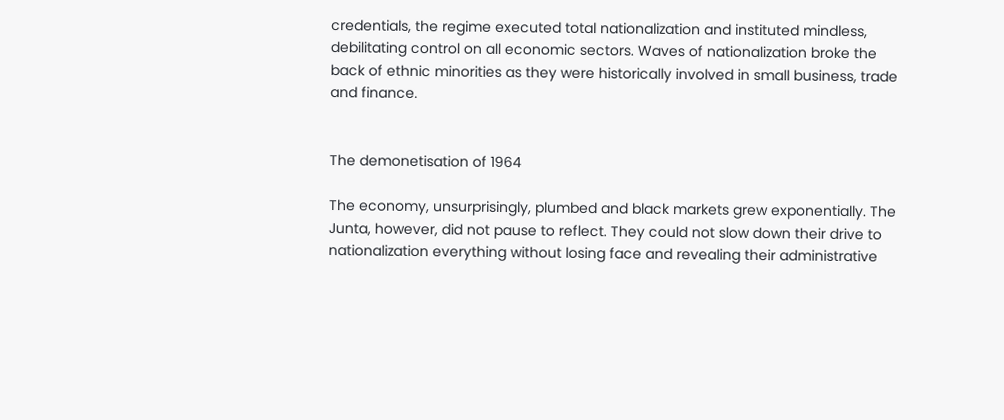credentials, the regime executed total nationalization and instituted mindless, debilitating control on all economic sectors. Waves of nationalization broke the back of ethnic minorities as they were historically involved in small business, trade and finance.


The demonetisation of 1964

The economy, unsurprisingly, plumbed and black markets grew exponentially. The Junta, however, did not pause to reflect. They could not slow down their drive to nationalization everything without losing face and revealing their administrative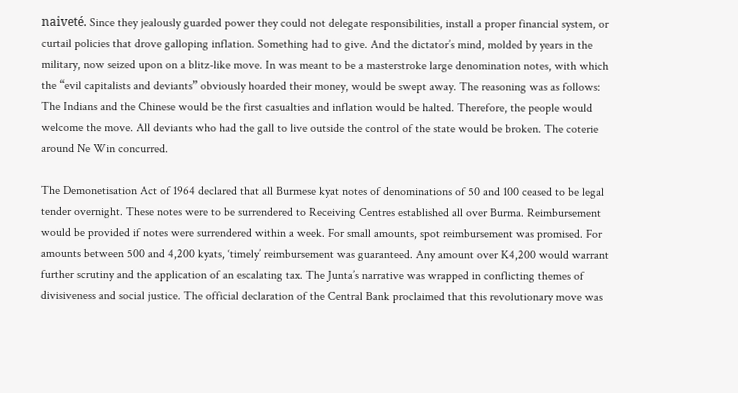naiveté. Since they jealously guarded power they could not delegate responsibilities, install a proper financial system, or curtail policies that drove galloping inflation. Something had to give. And the dictator’s mind, molded by years in the military, now seized upon on a blitz-like move. In was meant to be a masterstroke large denomination notes, with which the “evil capitalists and deviants” obviously hoarded their money, would be swept away. The reasoning was as follows: The Indians and the Chinese would be the first casualties and inflation would be halted. Therefore, the people would welcome the move. All deviants who had the gall to live outside the control of the state would be broken. The coterie around Ne Win concurred.

The Demonetisation Act of 1964 declared that all Burmese kyat notes of denominations of 50 and 100 ceased to be legal tender overnight. These notes were to be surrendered to Receiving Centres established all over Burma. Reimbursement would be provided if notes were surrendered within a week. For small amounts, spot reimbursement was promised. For amounts between 500 and 4,200 kyats, ‘timely’ reimbursement was guaranteed. Any amount over K4,200 would warrant further scrutiny and the application of an escalating tax. The Junta’s narrative was wrapped in conflicting themes of divisiveness and social justice. The official declaration of the Central Bank proclaimed that this revolutionary move was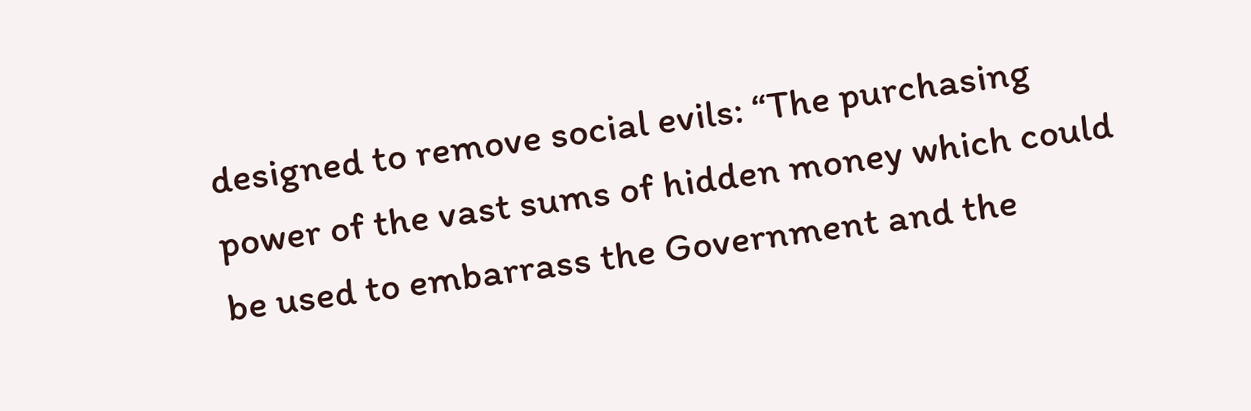designed to remove social evils: “The purchasing power of the vast sums of hidden money which could be used to embarrass the Government and the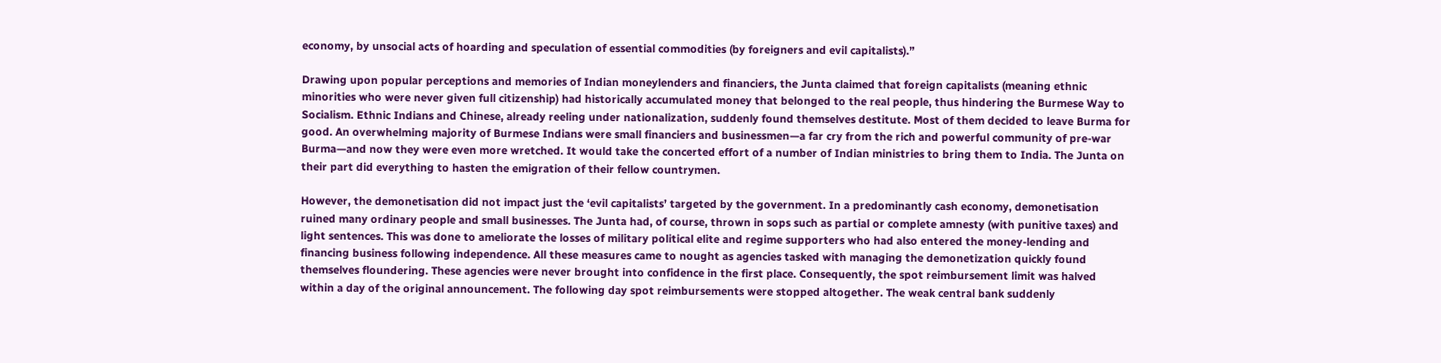economy, by unsocial acts of hoarding and speculation of essential commodities (by foreigners and evil capitalists).”

Drawing upon popular perceptions and memories of Indian moneylenders and financiers, the Junta claimed that foreign capitalists (meaning ethnic minorities who were never given full citizenship) had historically accumulated money that belonged to the real people, thus hindering the Burmese Way to Socialism. Ethnic Indians and Chinese, already reeling under nationalization, suddenly found themselves destitute. Most of them decided to leave Burma for good. An overwhelming majority of Burmese Indians were small financiers and businessmen—a far cry from the rich and powerful community of pre-war Burma—and now they were even more wretched. It would take the concerted effort of a number of Indian ministries to bring them to India. The Junta on their part did everything to hasten the emigration of their fellow countrymen.

However, the demonetisation did not impact just the ‘evil capitalists’ targeted by the government. In a predominantly cash economy, demonetisation ruined many ordinary people and small businesses. The Junta had, of course, thrown in sops such as partial or complete amnesty (with punitive taxes) and light sentences. This was done to ameliorate the losses of military political elite and regime supporters who had also entered the money-lending and financing business following independence. All these measures came to nought as agencies tasked with managing the demonetization quickly found themselves floundering. These agencies were never brought into confidence in the first place. Consequently, the spot reimbursement limit was halved within a day of the original announcement. The following day spot reimbursements were stopped altogether. The weak central bank suddenly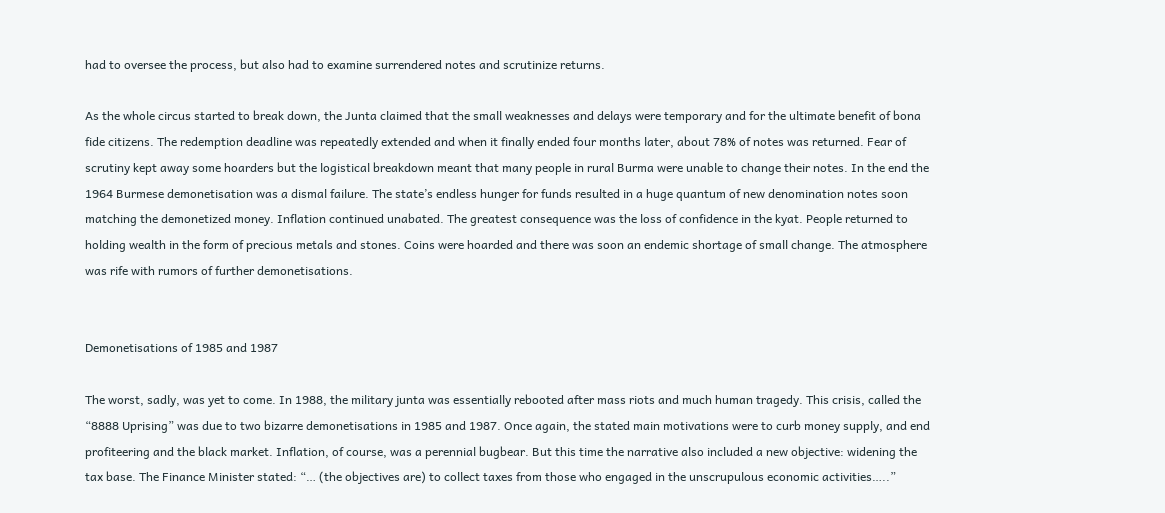had to oversee the process, but also had to examine surrendered notes and scrutinize returns.

As the whole circus started to break down, the Junta claimed that the small weaknesses and delays were temporary and for the ultimate benefit of bona fide citizens. The redemption deadline was repeatedly extended and when it finally ended four months later, about 78% of notes was returned. Fear of scrutiny kept away some hoarders but the logistical breakdown meant that many people in rural Burma were unable to change their notes. In the end the 1964 Burmese demonetisation was a dismal failure. The state’s endless hunger for funds resulted in a huge quantum of new denomination notes soon matching the demonetized money. Inflation continued unabated. The greatest consequence was the loss of confidence in the kyat. People returned to holding wealth in the form of precious metals and stones. Coins were hoarded and there was soon an endemic shortage of small change. The atmosphere was rife with rumors of further demonetisations.


Demonetisations of 1985 and 1987

The worst, sadly, was yet to come. In 1988, the military junta was essentially rebooted after mass riots and much human tragedy. This crisis, called the “8888 Uprising” was due to two bizarre demonetisations in 1985 and 1987. Once again, the stated main motivations were to curb money supply, and end profiteering and the black market. Inflation, of course, was a perennial bugbear. But this time the narrative also included a new objective: widening the tax base. The Finance Minister stated: “… (the objectives are) to collect taxes from those who engaged in the unscrupulous economic activities…..”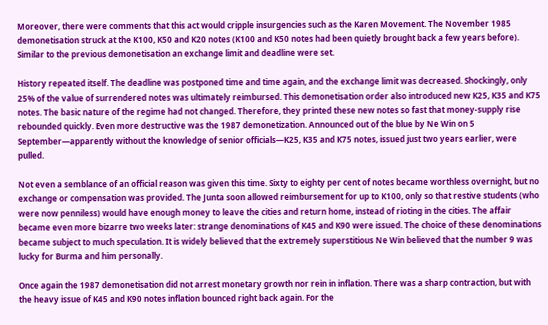Moreover, there were comments that this act would cripple insurgencies such as the Karen Movement. The November 1985 demonetisation struck at the K100, K50 and K20 notes (K100 and K50 notes had been quietly brought back a few years before). Similar to the previous demonetisation an exchange limit and deadline were set.

History repeated itself. The deadline was postponed time and time again, and the exchange limit was decreased. Shockingly, only 25% of the value of surrendered notes was ultimately reimbursed. This demonetisation order also introduced new K25, K35 and K75 notes. The basic nature of the regime had not changed. Therefore, they printed these new notes so fast that money-supply rise rebounded quickly. Even more destructive was the 1987 demonetization. Announced out of the blue by Ne Win on 5 September—apparently without the knowledge of senior officials—K25, K35 and K75 notes, issued just two years earlier, were pulled.

Not even a semblance of an official reason was given this time. Sixty to eighty per cent of notes became worthless overnight, but no exchange or compensation was provided. The Junta soon allowed reimbursement for up to K100, only so that restive students (who were now penniless) would have enough money to leave the cities and return home, instead of rioting in the cities. The affair became even more bizarre two weeks later: strange denominations of K45 and K90 were issued. The choice of these denominations became subject to much speculation. It is widely believed that the extremely superstitious Ne Win believed that the number 9 was lucky for Burma and him personally.

Once again the 1987 demonetisation did not arrest monetary growth nor rein in inflation. There was a sharp contraction, but with the heavy issue of K45 and K90 notes inflation bounced right back again. For the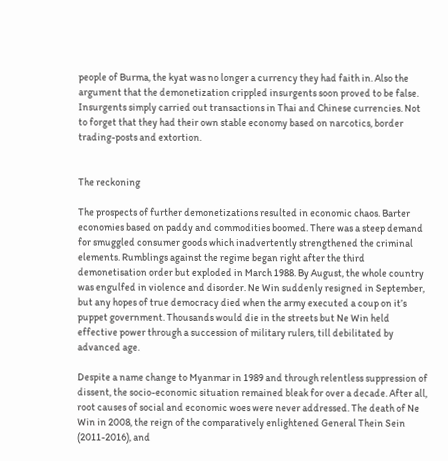people of Burma, the kyat was no longer a currency they had faith in. Also the argument that the demonetization crippled insurgents soon proved to be false. Insurgents simply carried out transactions in Thai and Chinese currencies. Not to forget that they had their own stable economy based on narcotics, border trading-posts and extortion.


The reckoning

The prospects of further demonetizations resulted in economic chaos. Barter economies based on paddy and commodities boomed. There was a steep demand for smuggled consumer goods which inadvertently strengthened the criminal elements. Rumblings against the regime began right after the third demonetisation order but exploded in March 1988. By August, the whole country was engulfed in violence and disorder. Ne Win suddenly resigned in September, but any hopes of true democracy died when the army executed a coup on it’s puppet government. Thousands would die in the streets but Ne Win held effective power through a succession of military rulers, till debilitated by advanced age.

Despite a name change to Myanmar in 1989 and through relentless suppression of dissent, the socio-economic situation remained bleak for over a decade. After all, root causes of social and economic woes were never addressed. The death of Ne Win in 2008, the reign of the comparatively enlightened General Thein Sein (2011-2016), and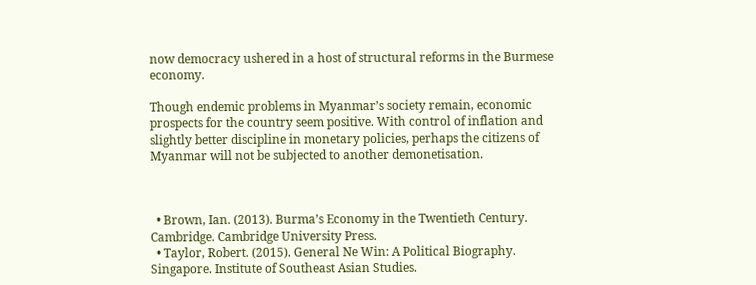now democracy ushered in a host of structural reforms in the Burmese economy.

Though endemic problems in Myanmar’s society remain, economic prospects for the country seem positive. With control of inflation and slightly better discipline in monetary policies, perhaps the citizens of Myanmar will not be subjected to another demonetisation.



  • Brown, Ian. (2013). Burma’s Economy in the Twentieth Century. Cambridge. Cambridge University Press.
  • Taylor, Robert. (2015). General Ne Win: A Political Biography. Singapore. Institute of Southeast Asian Studies.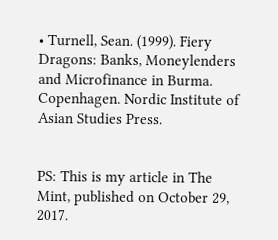• Turnell, Sean. (1999). Fiery Dragons: Banks, Moneylenders and Microfinance in Burma. Copenhagen. Nordic Institute of Asian Studies Press.


PS: This is my article in The Mint, published on October 29, 2017.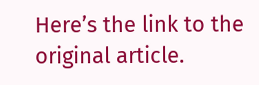Here’s the link to the original article.